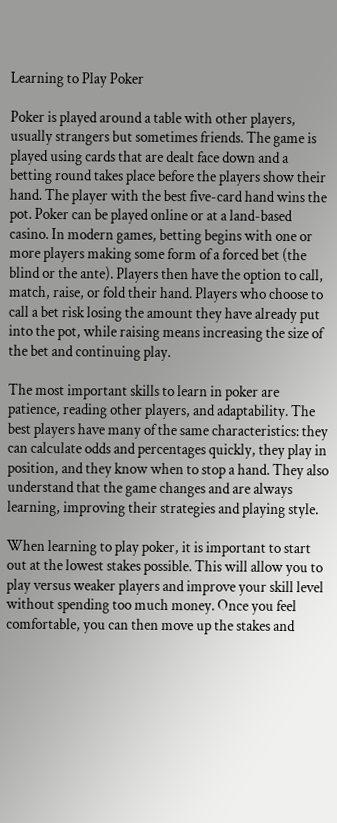Learning to Play Poker

Poker is played around a table with other players, usually strangers but sometimes friends. The game is played using cards that are dealt face down and a betting round takes place before the players show their hand. The player with the best five-card hand wins the pot. Poker can be played online or at a land-based casino. In modern games, betting begins with one or more players making some form of a forced bet (the blind or the ante). Players then have the option to call, match, raise, or fold their hand. Players who choose to call a bet risk losing the amount they have already put into the pot, while raising means increasing the size of the bet and continuing play.

The most important skills to learn in poker are patience, reading other players, and adaptability. The best players have many of the same characteristics: they can calculate odds and percentages quickly, they play in position, and they know when to stop a hand. They also understand that the game changes and are always learning, improving their strategies and playing style.

When learning to play poker, it is important to start out at the lowest stakes possible. This will allow you to play versus weaker players and improve your skill level without spending too much money. Once you feel comfortable, you can then move up the stakes and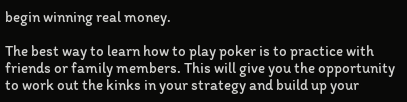begin winning real money.

The best way to learn how to play poker is to practice with friends or family members. This will give you the opportunity to work out the kinks in your strategy and build up your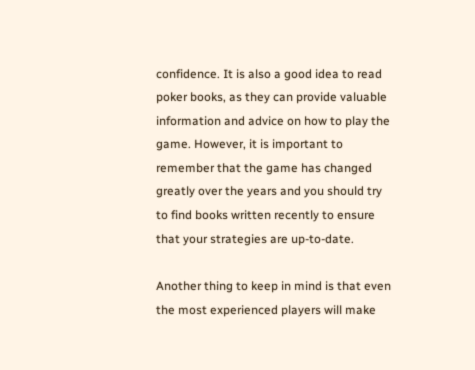confidence. It is also a good idea to read poker books, as they can provide valuable information and advice on how to play the game. However, it is important to remember that the game has changed greatly over the years and you should try to find books written recently to ensure that your strategies are up-to-date.

Another thing to keep in mind is that even the most experienced players will make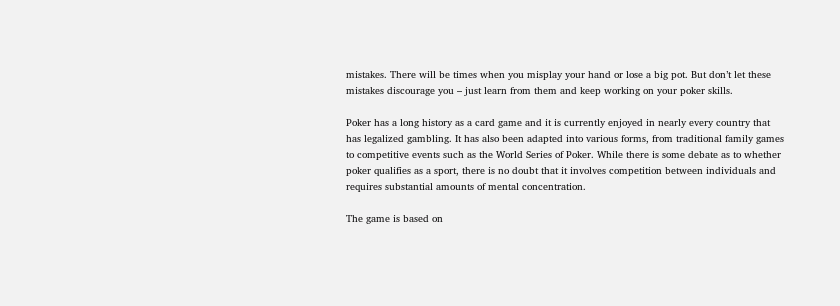mistakes. There will be times when you misplay your hand or lose a big pot. But don’t let these mistakes discourage you – just learn from them and keep working on your poker skills.

Poker has a long history as a card game and it is currently enjoyed in nearly every country that has legalized gambling. It has also been adapted into various forms, from traditional family games to competitive events such as the World Series of Poker. While there is some debate as to whether poker qualifies as a sport, there is no doubt that it involves competition between individuals and requires substantial amounts of mental concentration.

The game is based on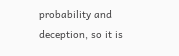probability and deception, so it is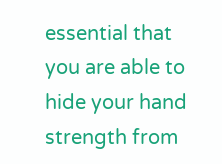essential that you are able to hide your hand strength from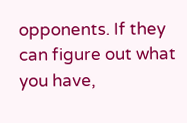opponents. If they can figure out what you have,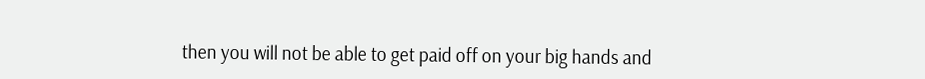then you will not be able to get paid off on your big hands and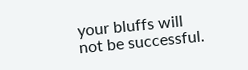your bluffs will not be successful.